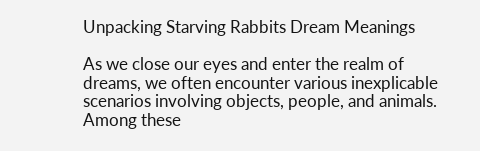Unpacking Starving Rabbits Dream Meanings

As we close our eyes and enter the realm of dreams, we often encounter various inexplicable scenarios involving objects, people, and animals. Among these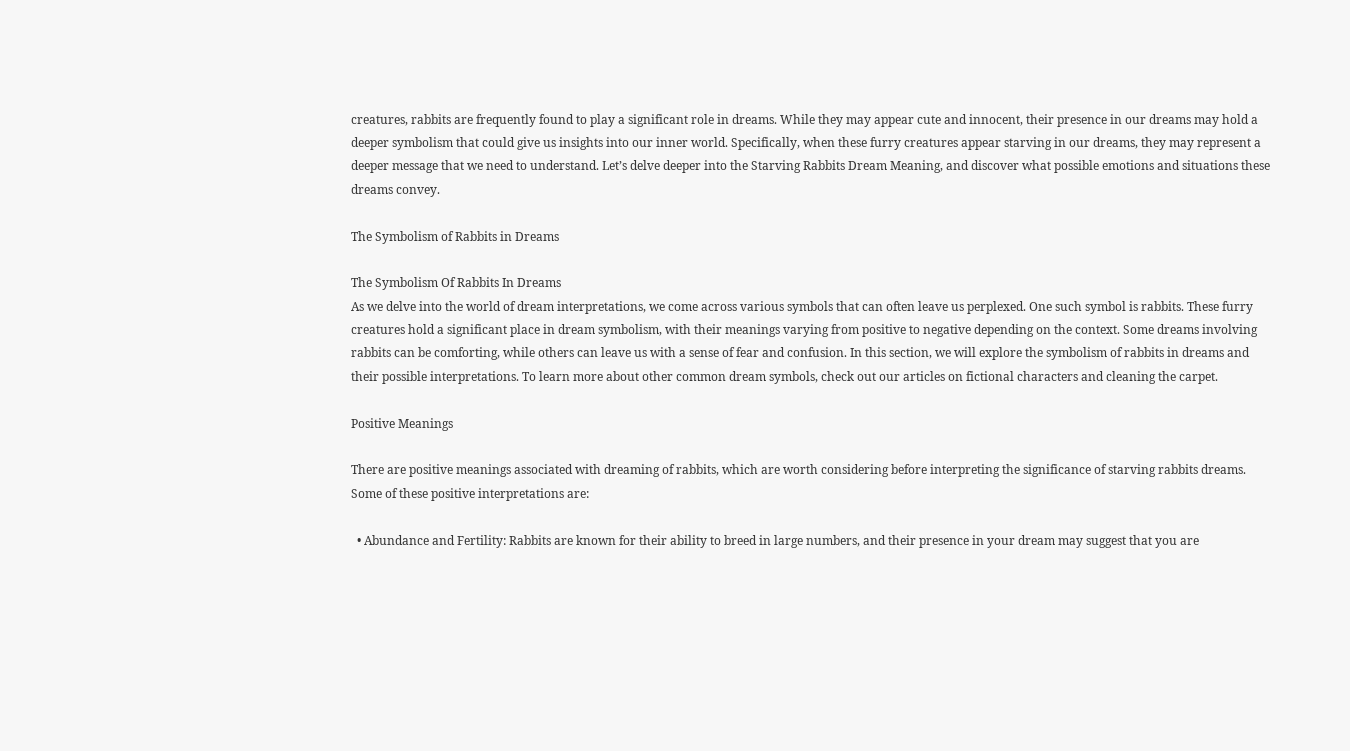creatures, rabbits are frequently found to play a significant role in dreams. While they may appear cute and innocent, their presence in our dreams may hold a deeper symbolism that could give us insights into our inner world. Specifically, when these furry creatures appear starving in our dreams, they may represent a deeper message that we need to understand. Let’s delve deeper into the Starving Rabbits Dream Meaning, and discover what possible emotions and situations these dreams convey.

The Symbolism of Rabbits in Dreams

The Symbolism Of Rabbits In Dreams
As we delve into the world of dream interpretations, we come across various symbols that can often leave us perplexed. One such symbol is rabbits. These furry creatures hold a significant place in dream symbolism, with their meanings varying from positive to negative depending on the context. Some dreams involving rabbits can be comforting, while others can leave us with a sense of fear and confusion. In this section, we will explore the symbolism of rabbits in dreams and their possible interpretations. To learn more about other common dream symbols, check out our articles on fictional characters and cleaning the carpet.

Positive Meanings

There are positive meanings associated with dreaming of rabbits, which are worth considering before interpreting the significance of starving rabbits dreams. Some of these positive interpretations are:

  • Abundance and Fertility: Rabbits are known for their ability to breed in large numbers, and their presence in your dream may suggest that you are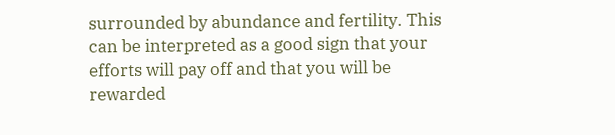surrounded by abundance and fertility. This can be interpreted as a good sign that your efforts will pay off and that you will be rewarded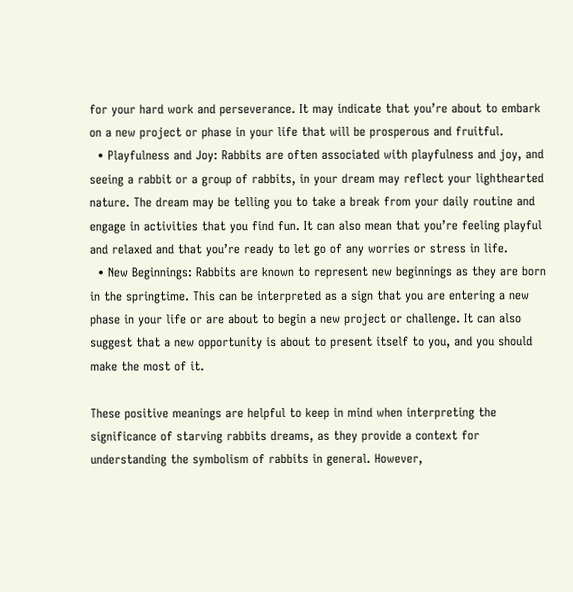for your hard work and perseverance. It may indicate that you’re about to embark on a new project or phase in your life that will be prosperous and fruitful.
  • Playfulness and Joy: Rabbits are often associated with playfulness and joy, and seeing a rabbit or a group of rabbits, in your dream may reflect your lighthearted nature. The dream may be telling you to take a break from your daily routine and engage in activities that you find fun. It can also mean that you’re feeling playful and relaxed and that you’re ready to let go of any worries or stress in life.
  • New Beginnings: Rabbits are known to represent new beginnings as they are born in the springtime. This can be interpreted as a sign that you are entering a new phase in your life or are about to begin a new project or challenge. It can also suggest that a new opportunity is about to present itself to you, and you should make the most of it.

These positive meanings are helpful to keep in mind when interpreting the significance of starving rabbits dreams, as they provide a context for understanding the symbolism of rabbits in general. However,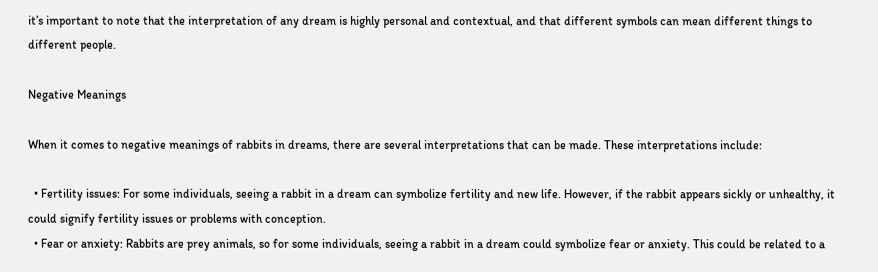it’s important to note that the interpretation of any dream is highly personal and contextual, and that different symbols can mean different things to different people.

Negative Meanings

When it comes to negative meanings of rabbits in dreams, there are several interpretations that can be made. These interpretations include:

  • Fertility issues: For some individuals, seeing a rabbit in a dream can symbolize fertility and new life. However, if the rabbit appears sickly or unhealthy, it could signify fertility issues or problems with conception.
  • Fear or anxiety: Rabbits are prey animals, so for some individuals, seeing a rabbit in a dream could symbolize fear or anxiety. This could be related to a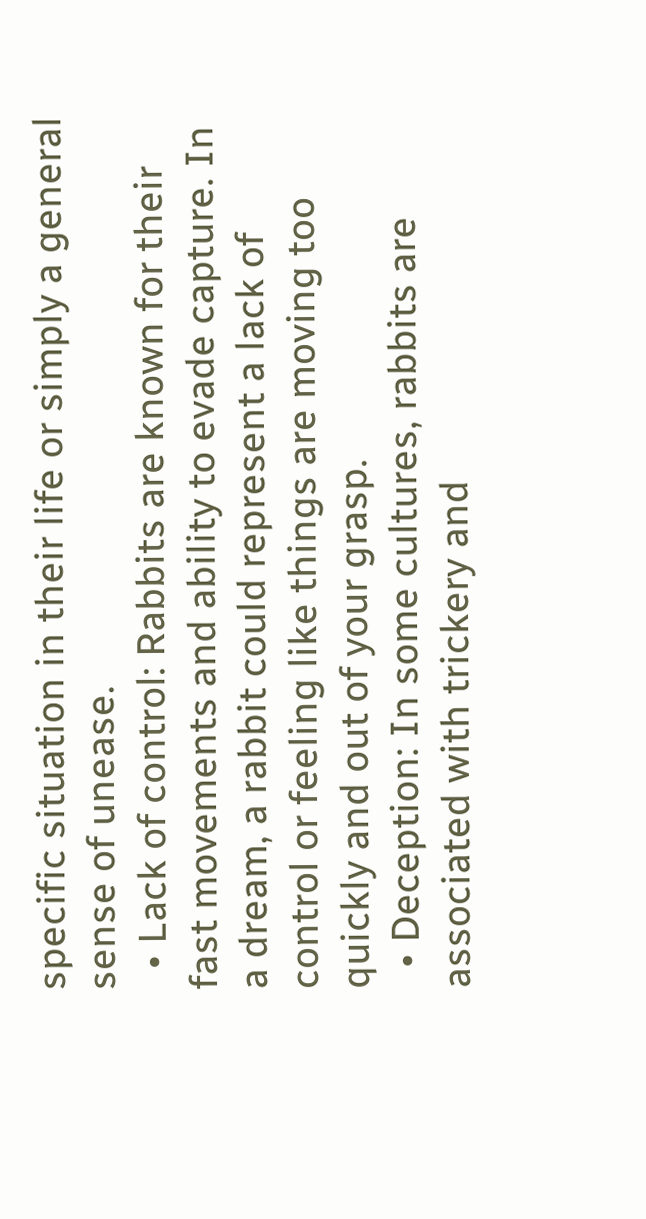specific situation in their life or simply a general sense of unease.
  • Lack of control: Rabbits are known for their fast movements and ability to evade capture. In a dream, a rabbit could represent a lack of control or feeling like things are moving too quickly and out of your grasp.
  • Deception: In some cultures, rabbits are associated with trickery and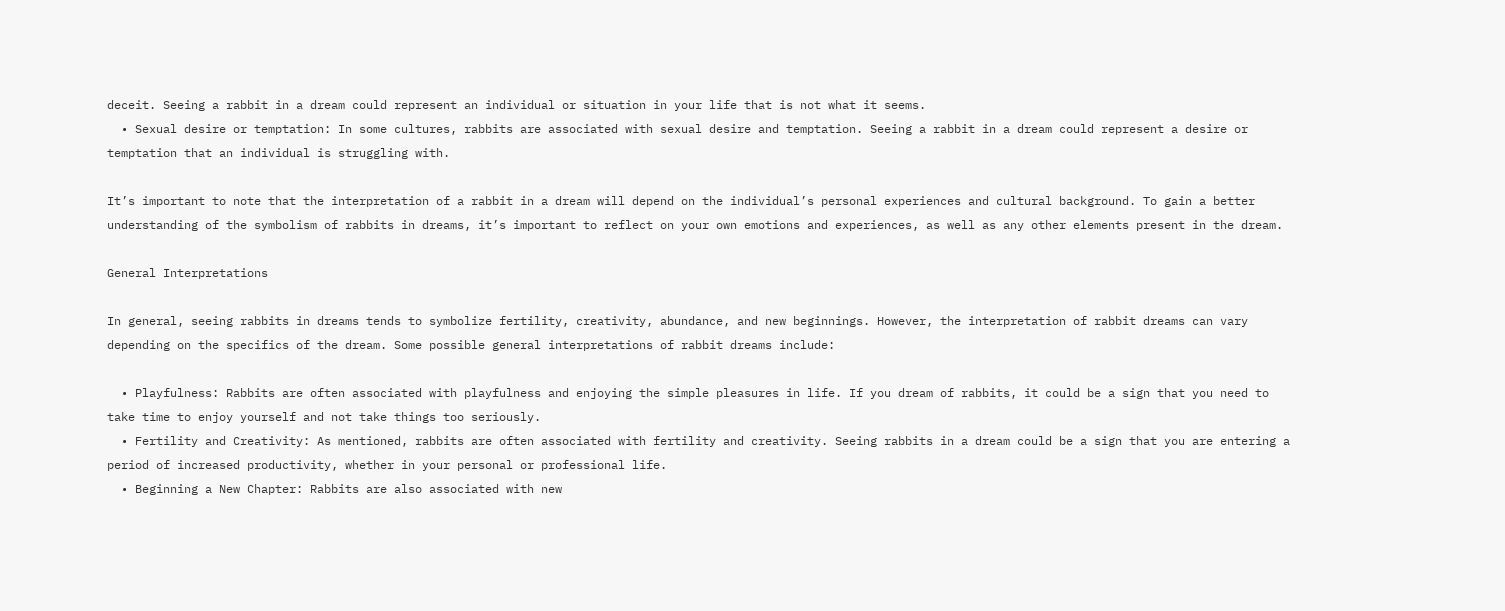deceit. Seeing a rabbit in a dream could represent an individual or situation in your life that is not what it seems.
  • Sexual desire or temptation: In some cultures, rabbits are associated with sexual desire and temptation. Seeing a rabbit in a dream could represent a desire or temptation that an individual is struggling with.

It’s important to note that the interpretation of a rabbit in a dream will depend on the individual’s personal experiences and cultural background. To gain a better understanding of the symbolism of rabbits in dreams, it’s important to reflect on your own emotions and experiences, as well as any other elements present in the dream.

General Interpretations

In general, seeing rabbits in dreams tends to symbolize fertility, creativity, abundance, and new beginnings. However, the interpretation of rabbit dreams can vary depending on the specifics of the dream. Some possible general interpretations of rabbit dreams include:

  • Playfulness: Rabbits are often associated with playfulness and enjoying the simple pleasures in life. If you dream of rabbits, it could be a sign that you need to take time to enjoy yourself and not take things too seriously.
  • Fertility and Creativity: As mentioned, rabbits are often associated with fertility and creativity. Seeing rabbits in a dream could be a sign that you are entering a period of increased productivity, whether in your personal or professional life.
  • Beginning a New Chapter: Rabbits are also associated with new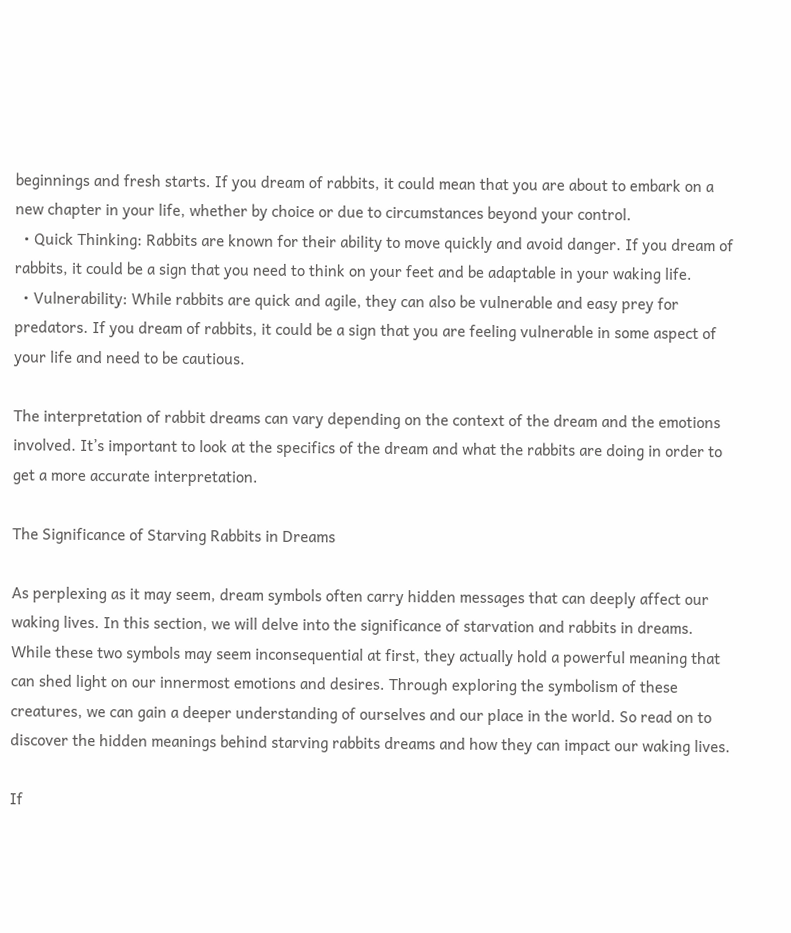beginnings and fresh starts. If you dream of rabbits, it could mean that you are about to embark on a new chapter in your life, whether by choice or due to circumstances beyond your control.
  • Quick Thinking: Rabbits are known for their ability to move quickly and avoid danger. If you dream of rabbits, it could be a sign that you need to think on your feet and be adaptable in your waking life.
  • Vulnerability: While rabbits are quick and agile, they can also be vulnerable and easy prey for predators. If you dream of rabbits, it could be a sign that you are feeling vulnerable in some aspect of your life and need to be cautious.

The interpretation of rabbit dreams can vary depending on the context of the dream and the emotions involved. It’s important to look at the specifics of the dream and what the rabbits are doing in order to get a more accurate interpretation.

The Significance of Starving Rabbits in Dreams

As perplexing as it may seem, dream symbols often carry hidden messages that can deeply affect our waking lives. In this section, we will delve into the significance of starvation and rabbits in dreams. While these two symbols may seem inconsequential at first, they actually hold a powerful meaning that can shed light on our innermost emotions and desires. Through exploring the symbolism of these creatures, we can gain a deeper understanding of ourselves and our place in the world. So read on to discover the hidden meanings behind starving rabbits dreams and how they can impact our waking lives.

If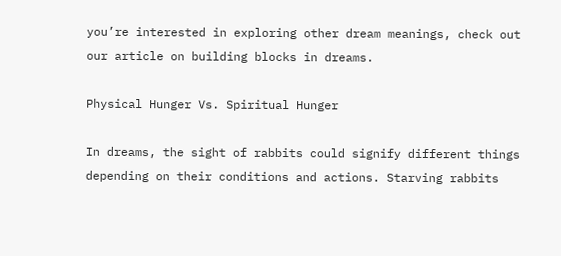you’re interested in exploring other dream meanings, check out our article on building blocks in dreams.

Physical Hunger Vs. Spiritual Hunger

In dreams, the sight of rabbits could signify different things depending on their conditions and actions. Starving rabbits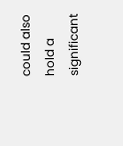could also hold a significant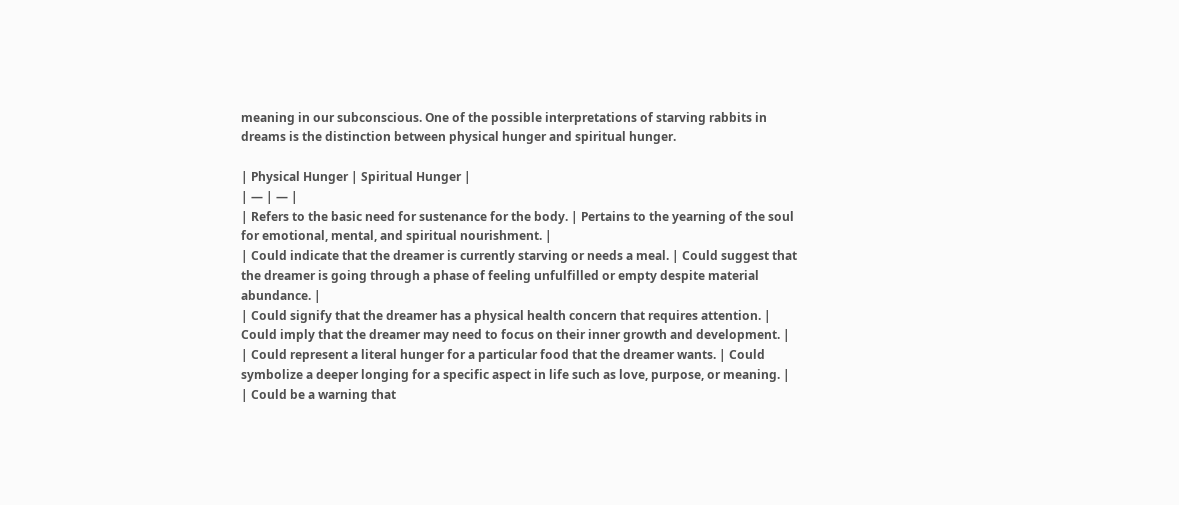meaning in our subconscious. One of the possible interpretations of starving rabbits in dreams is the distinction between physical hunger and spiritual hunger.

| Physical Hunger | Spiritual Hunger |
| — | — |
| Refers to the basic need for sustenance for the body. | Pertains to the yearning of the soul for emotional, mental, and spiritual nourishment. |
| Could indicate that the dreamer is currently starving or needs a meal. | Could suggest that the dreamer is going through a phase of feeling unfulfilled or empty despite material abundance. |
| Could signify that the dreamer has a physical health concern that requires attention. | Could imply that the dreamer may need to focus on their inner growth and development. |
| Could represent a literal hunger for a particular food that the dreamer wants. | Could symbolize a deeper longing for a specific aspect in life such as love, purpose, or meaning. |
| Could be a warning that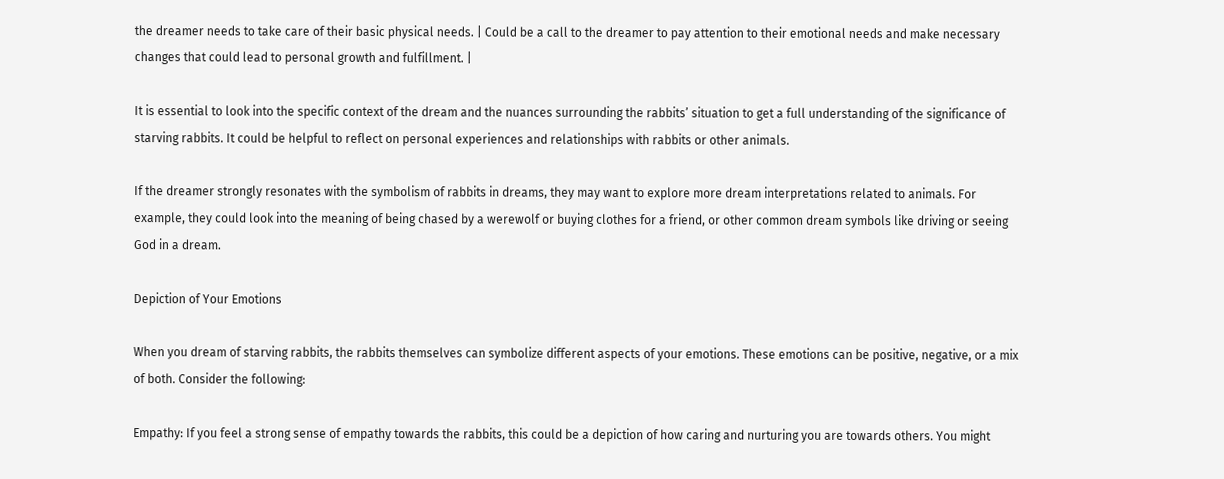the dreamer needs to take care of their basic physical needs. | Could be a call to the dreamer to pay attention to their emotional needs and make necessary changes that could lead to personal growth and fulfillment. |

It is essential to look into the specific context of the dream and the nuances surrounding the rabbits’ situation to get a full understanding of the significance of starving rabbits. It could be helpful to reflect on personal experiences and relationships with rabbits or other animals.

If the dreamer strongly resonates with the symbolism of rabbits in dreams, they may want to explore more dream interpretations related to animals. For example, they could look into the meaning of being chased by a werewolf or buying clothes for a friend, or other common dream symbols like driving or seeing God in a dream.

Depiction of Your Emotions

When you dream of starving rabbits, the rabbits themselves can symbolize different aspects of your emotions. These emotions can be positive, negative, or a mix of both. Consider the following:

Empathy: If you feel a strong sense of empathy towards the rabbits, this could be a depiction of how caring and nurturing you are towards others. You might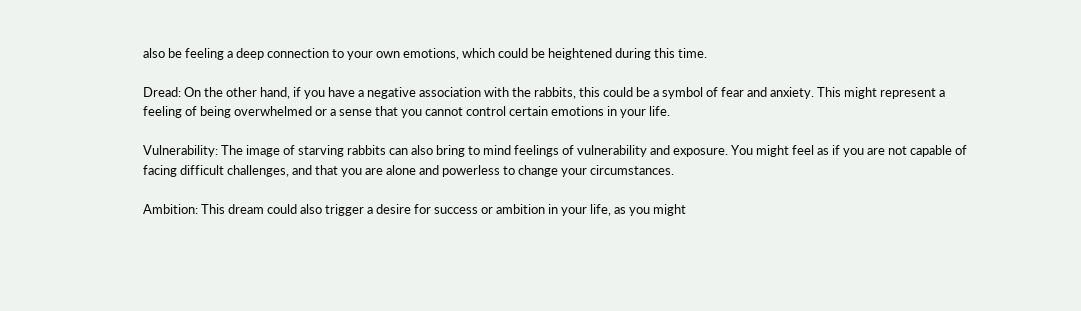also be feeling a deep connection to your own emotions, which could be heightened during this time.

Dread: On the other hand, if you have a negative association with the rabbits, this could be a symbol of fear and anxiety. This might represent a feeling of being overwhelmed or a sense that you cannot control certain emotions in your life.

Vulnerability: The image of starving rabbits can also bring to mind feelings of vulnerability and exposure. You might feel as if you are not capable of facing difficult challenges, and that you are alone and powerless to change your circumstances.

Ambition: This dream could also trigger a desire for success or ambition in your life, as you might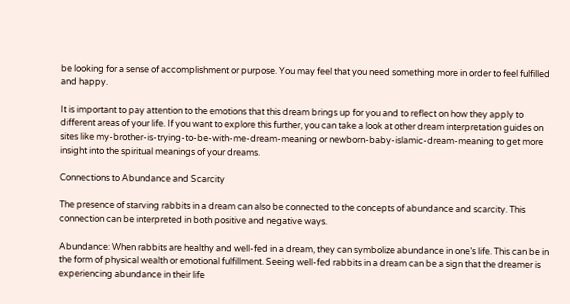be looking for a sense of accomplishment or purpose. You may feel that you need something more in order to feel fulfilled and happy.

It is important to pay attention to the emotions that this dream brings up for you and to reflect on how they apply to different areas of your life. If you want to explore this further, you can take a look at other dream interpretation guides on sites like my-brother-is-trying-to-be-with-me-dream-meaning or newborn-baby-islamic-dream-meaning to get more insight into the spiritual meanings of your dreams.

Connections to Abundance and Scarcity

The presence of starving rabbits in a dream can also be connected to the concepts of abundance and scarcity. This connection can be interpreted in both positive and negative ways.

Abundance: When rabbits are healthy and well-fed in a dream, they can symbolize abundance in one’s life. This can be in the form of physical wealth or emotional fulfillment. Seeing well-fed rabbits in a dream can be a sign that the dreamer is experiencing abundance in their life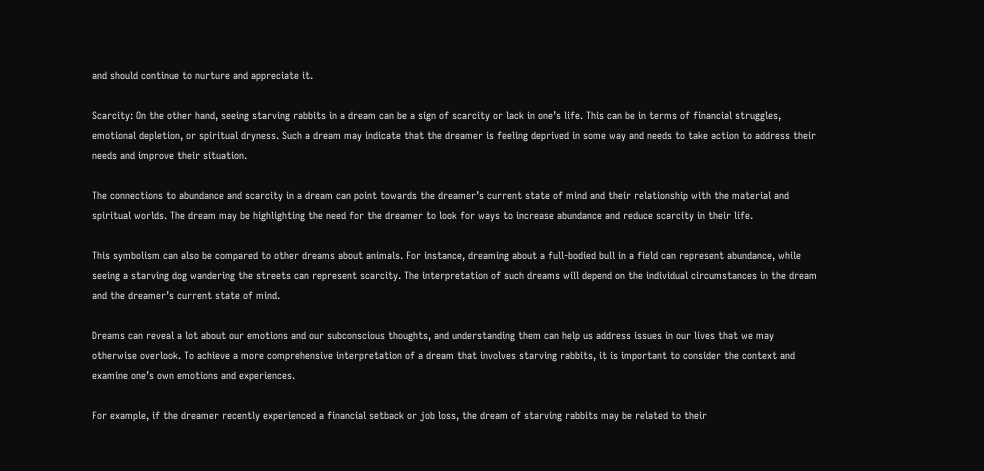and should continue to nurture and appreciate it.

Scarcity: On the other hand, seeing starving rabbits in a dream can be a sign of scarcity or lack in one’s life. This can be in terms of financial struggles, emotional depletion, or spiritual dryness. Such a dream may indicate that the dreamer is feeling deprived in some way and needs to take action to address their needs and improve their situation.

The connections to abundance and scarcity in a dream can point towards the dreamer’s current state of mind and their relationship with the material and spiritual worlds. The dream may be highlighting the need for the dreamer to look for ways to increase abundance and reduce scarcity in their life.

This symbolism can also be compared to other dreams about animals. For instance, dreaming about a full-bodied bull in a field can represent abundance, while seeing a starving dog wandering the streets can represent scarcity. The interpretation of such dreams will depend on the individual circumstances in the dream and the dreamer’s current state of mind.

Dreams can reveal a lot about our emotions and our subconscious thoughts, and understanding them can help us address issues in our lives that we may otherwise overlook. To achieve a more comprehensive interpretation of a dream that involves starving rabbits, it is important to consider the context and examine one’s own emotions and experiences.

For example, if the dreamer recently experienced a financial setback or job loss, the dream of starving rabbits may be related to their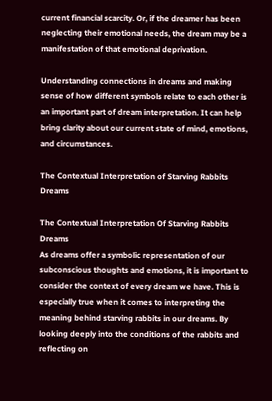current financial scarcity. Or, if the dreamer has been neglecting their emotional needs, the dream may be a manifestation of that emotional deprivation.

Understanding connections in dreams and making sense of how different symbols relate to each other is an important part of dream interpretation. It can help bring clarity about our current state of mind, emotions, and circumstances.

The Contextual Interpretation of Starving Rabbits Dreams

The Contextual Interpretation Of Starving Rabbits Dreams
As dreams offer a symbolic representation of our subconscious thoughts and emotions, it is important to consider the context of every dream we have. This is especially true when it comes to interpreting the meaning behind starving rabbits in our dreams. By looking deeply into the conditions of the rabbits and reflecting on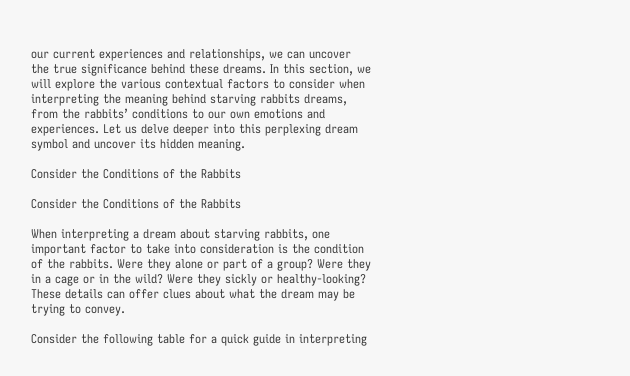our current experiences and relationships, we can uncover the true significance behind these dreams. In this section, we will explore the various contextual factors to consider when interpreting the meaning behind starving rabbits dreams, from the rabbits’ conditions to our own emotions and experiences. Let us delve deeper into this perplexing dream symbol and uncover its hidden meaning.

Consider the Conditions of the Rabbits

Consider the Conditions of the Rabbits

When interpreting a dream about starving rabbits, one important factor to take into consideration is the condition of the rabbits. Were they alone or part of a group? Were they in a cage or in the wild? Were they sickly or healthy-looking? These details can offer clues about what the dream may be trying to convey.

Consider the following table for a quick guide in interpreting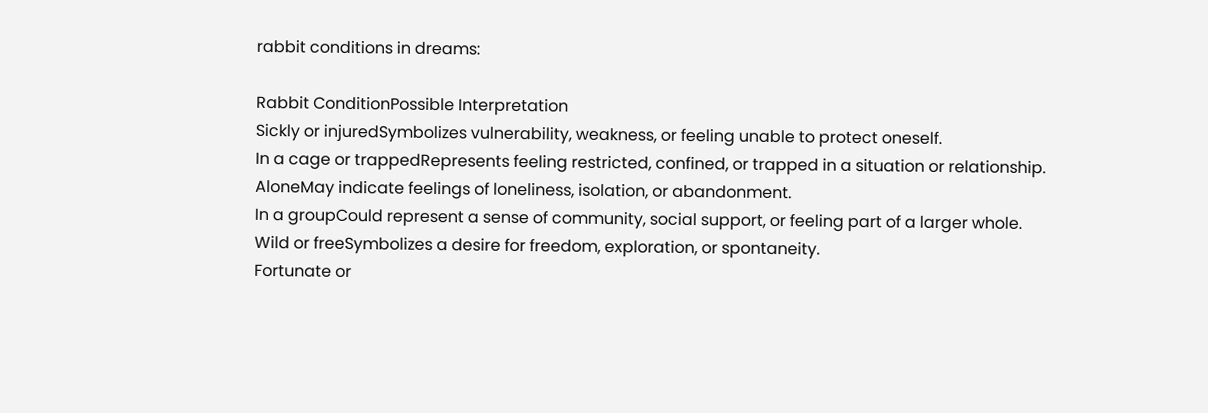rabbit conditions in dreams:

Rabbit ConditionPossible Interpretation
Sickly or injuredSymbolizes vulnerability, weakness, or feeling unable to protect oneself.
In a cage or trappedRepresents feeling restricted, confined, or trapped in a situation or relationship.
AloneMay indicate feelings of loneliness, isolation, or abandonment.
In a groupCould represent a sense of community, social support, or feeling part of a larger whole.
Wild or freeSymbolizes a desire for freedom, exploration, or spontaneity.
Fortunate or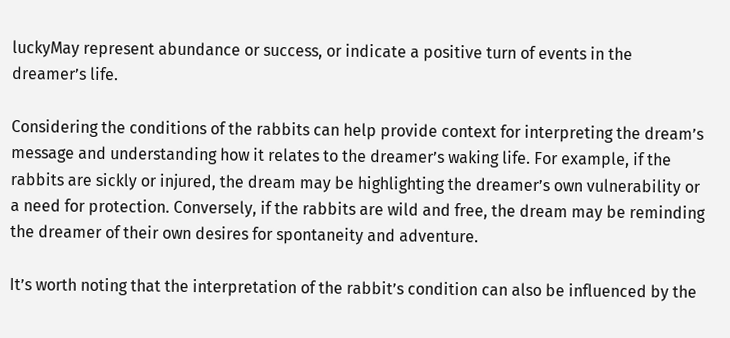luckyMay represent abundance or success, or indicate a positive turn of events in the dreamer’s life.

Considering the conditions of the rabbits can help provide context for interpreting the dream’s message and understanding how it relates to the dreamer’s waking life. For example, if the rabbits are sickly or injured, the dream may be highlighting the dreamer’s own vulnerability or a need for protection. Conversely, if the rabbits are wild and free, the dream may be reminding the dreamer of their own desires for spontaneity and adventure.

It’s worth noting that the interpretation of the rabbit’s condition can also be influenced by the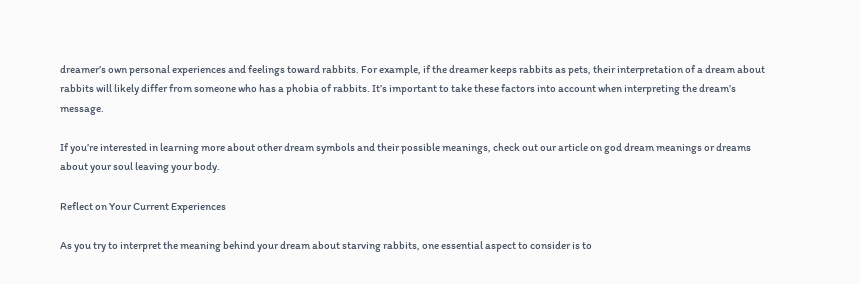dreamer’s own personal experiences and feelings toward rabbits. For example, if the dreamer keeps rabbits as pets, their interpretation of a dream about rabbits will likely differ from someone who has a phobia of rabbits. It’s important to take these factors into account when interpreting the dream’s message.

If you’re interested in learning more about other dream symbols and their possible meanings, check out our article on god dream meanings or dreams about your soul leaving your body.

Reflect on Your Current Experiences

As you try to interpret the meaning behind your dream about starving rabbits, one essential aspect to consider is to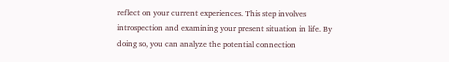reflect on your current experiences. This step involves introspection and examining your present situation in life. By doing so, you can analyze the potential connection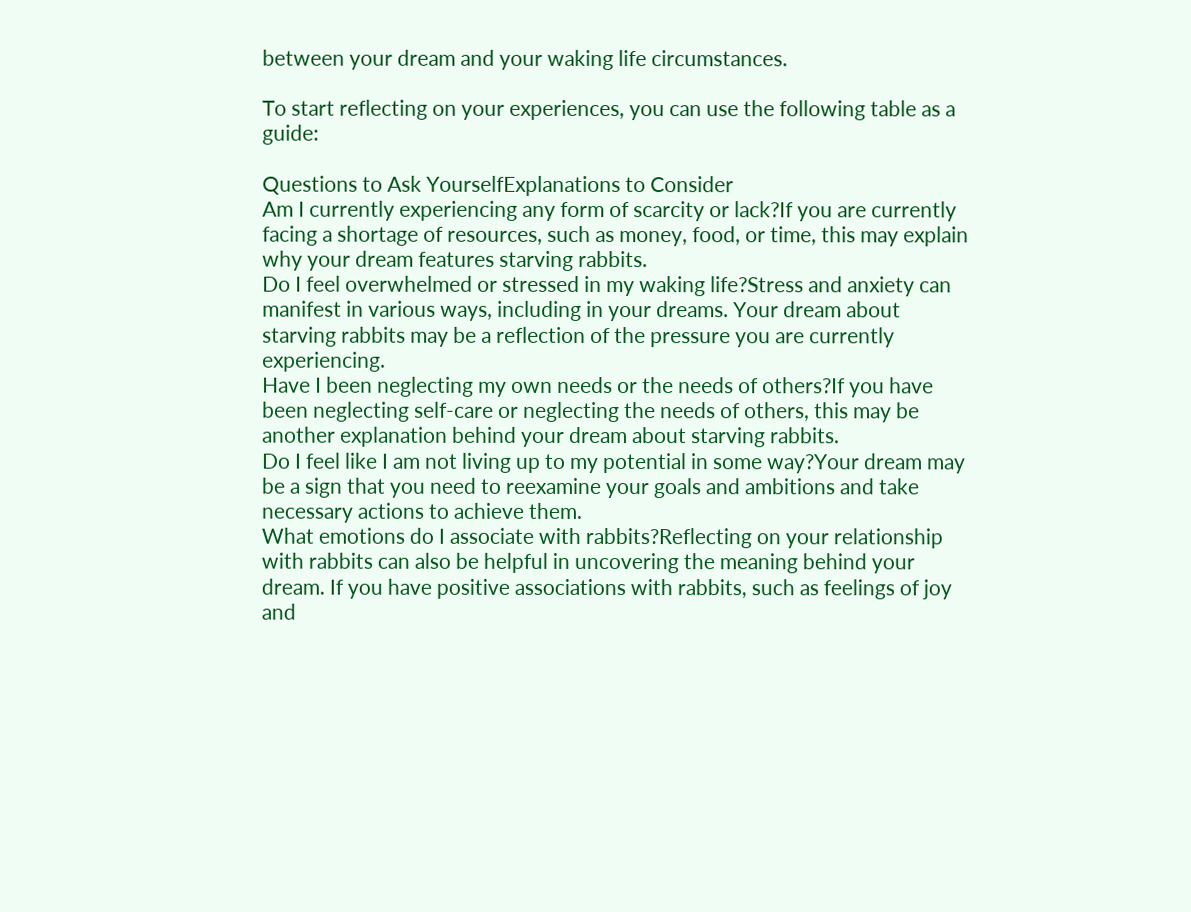between your dream and your waking life circumstances.

To start reflecting on your experiences, you can use the following table as a guide:

Questions to Ask YourselfExplanations to Consider
Am I currently experiencing any form of scarcity or lack?If you are currently facing a shortage of resources, such as money, food, or time, this may explain why your dream features starving rabbits.
Do I feel overwhelmed or stressed in my waking life?Stress and anxiety can manifest in various ways, including in your dreams. Your dream about starving rabbits may be a reflection of the pressure you are currently experiencing.
Have I been neglecting my own needs or the needs of others?If you have been neglecting self-care or neglecting the needs of others, this may be another explanation behind your dream about starving rabbits.
Do I feel like I am not living up to my potential in some way?Your dream may be a sign that you need to reexamine your goals and ambitions and take necessary actions to achieve them.
What emotions do I associate with rabbits?Reflecting on your relationship with rabbits can also be helpful in uncovering the meaning behind your dream. If you have positive associations with rabbits, such as feelings of joy and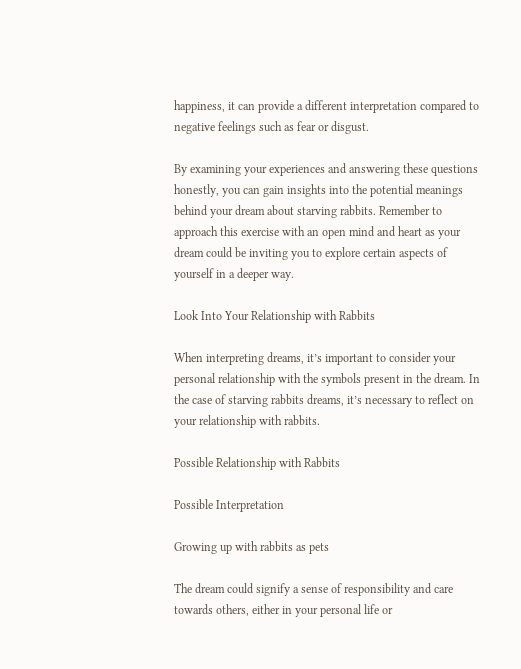happiness, it can provide a different interpretation compared to negative feelings such as fear or disgust.

By examining your experiences and answering these questions honestly, you can gain insights into the potential meanings behind your dream about starving rabbits. Remember to approach this exercise with an open mind and heart as your dream could be inviting you to explore certain aspects of yourself in a deeper way.

Look Into Your Relationship with Rabbits

When interpreting dreams, it’s important to consider your personal relationship with the symbols present in the dream. In the case of starving rabbits dreams, it’s necessary to reflect on your relationship with rabbits.

Possible Relationship with Rabbits

Possible Interpretation

Growing up with rabbits as pets

The dream could signify a sense of responsibility and care towards others, either in your personal life or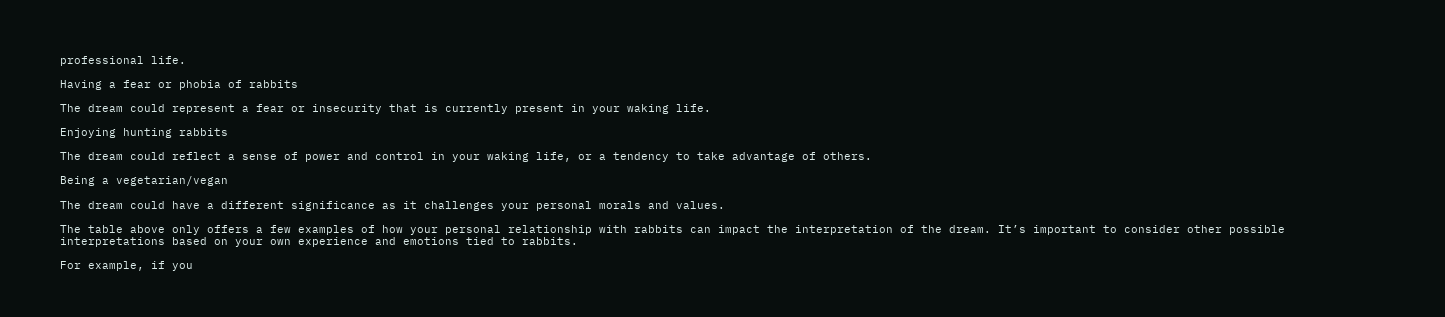professional life.

Having a fear or phobia of rabbits

The dream could represent a fear or insecurity that is currently present in your waking life.

Enjoying hunting rabbits

The dream could reflect a sense of power and control in your waking life, or a tendency to take advantage of others.

Being a vegetarian/vegan

The dream could have a different significance as it challenges your personal morals and values.

The table above only offers a few examples of how your personal relationship with rabbits can impact the interpretation of the dream. It’s important to consider other possible interpretations based on your own experience and emotions tied to rabbits.

For example, if you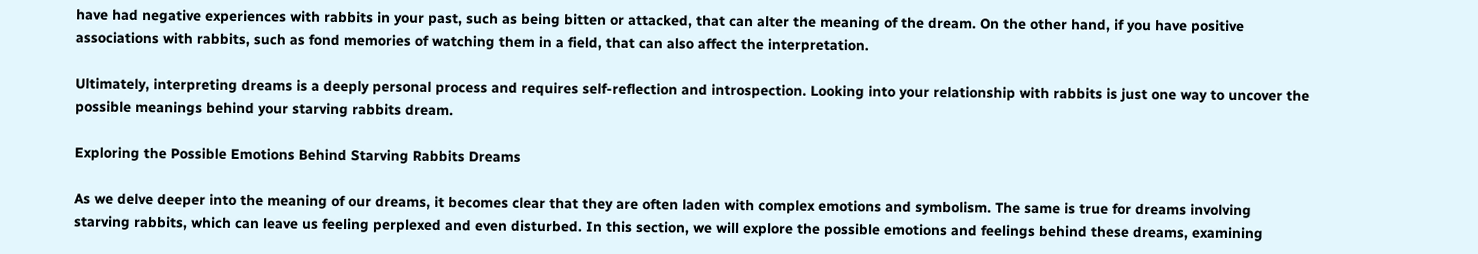have had negative experiences with rabbits in your past, such as being bitten or attacked, that can alter the meaning of the dream. On the other hand, if you have positive associations with rabbits, such as fond memories of watching them in a field, that can also affect the interpretation.

Ultimately, interpreting dreams is a deeply personal process and requires self-reflection and introspection. Looking into your relationship with rabbits is just one way to uncover the possible meanings behind your starving rabbits dream.

Exploring the Possible Emotions Behind Starving Rabbits Dreams

As we delve deeper into the meaning of our dreams, it becomes clear that they are often laden with complex emotions and symbolism. The same is true for dreams involving starving rabbits, which can leave us feeling perplexed and even disturbed. In this section, we will explore the possible emotions and feelings behind these dreams, examining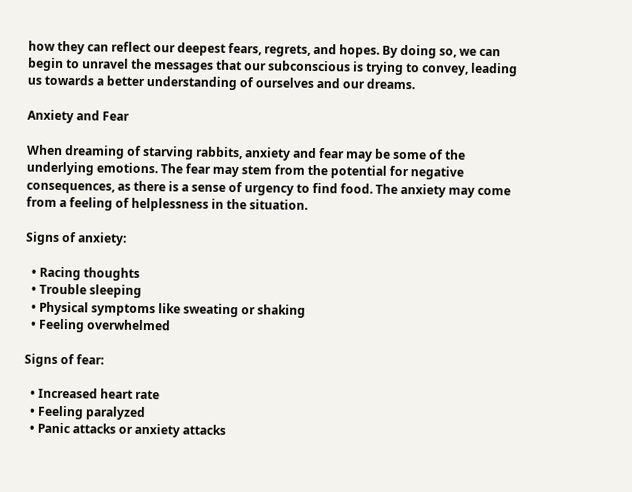how they can reflect our deepest fears, regrets, and hopes. By doing so, we can begin to unravel the messages that our subconscious is trying to convey, leading us towards a better understanding of ourselves and our dreams.

Anxiety and Fear

When dreaming of starving rabbits, anxiety and fear may be some of the underlying emotions. The fear may stem from the potential for negative consequences, as there is a sense of urgency to find food. The anxiety may come from a feeling of helplessness in the situation.

Signs of anxiety:

  • Racing thoughts
  • Trouble sleeping
  • Physical symptoms like sweating or shaking
  • Feeling overwhelmed

Signs of fear:

  • Increased heart rate
  • Feeling paralyzed
  • Panic attacks or anxiety attacks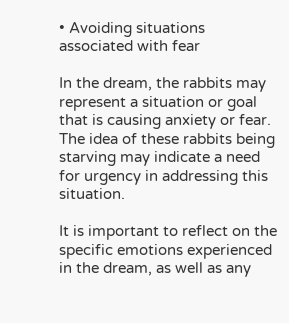• Avoiding situations associated with fear

In the dream, the rabbits may represent a situation or goal that is causing anxiety or fear. The idea of these rabbits being starving may indicate a need for urgency in addressing this situation.

It is important to reflect on the specific emotions experienced in the dream, as well as any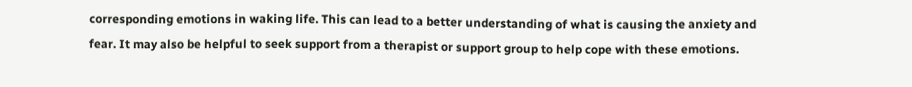corresponding emotions in waking life. This can lead to a better understanding of what is causing the anxiety and fear. It may also be helpful to seek support from a therapist or support group to help cope with these emotions.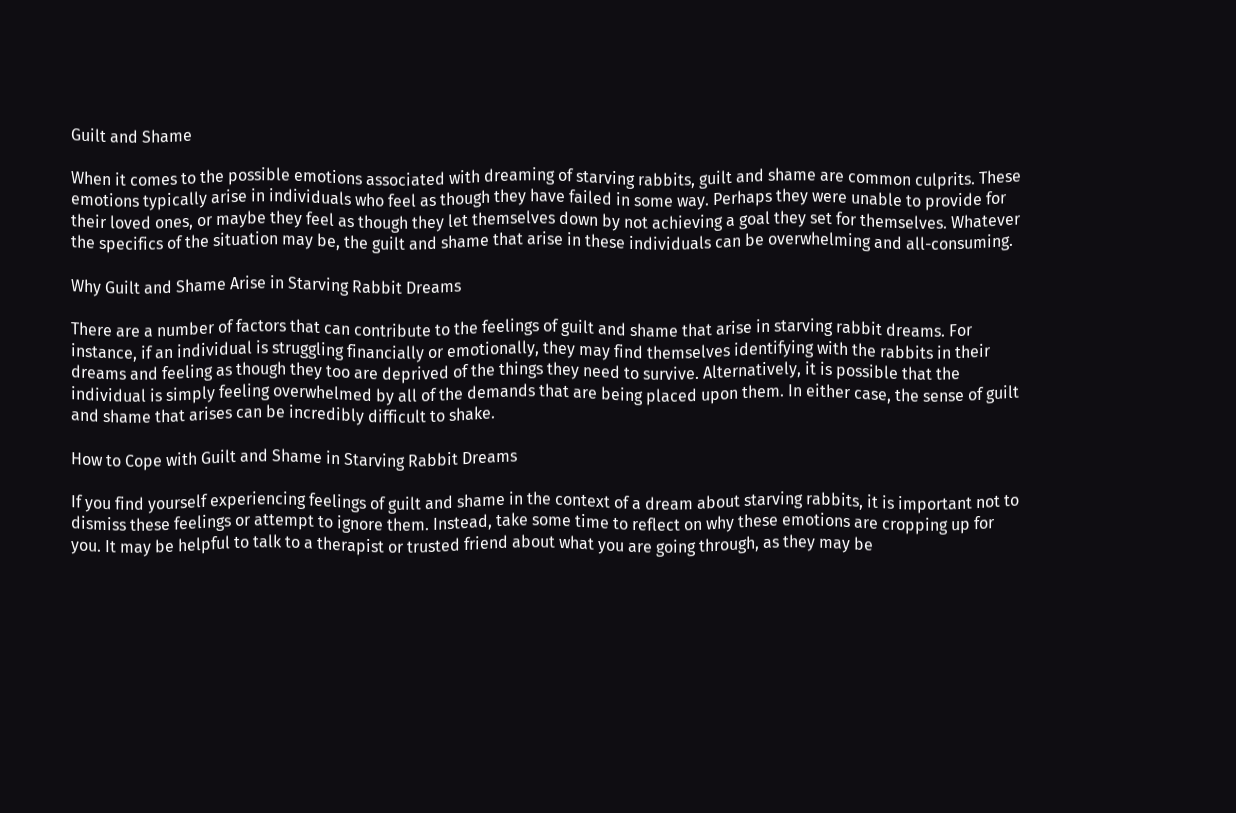Guilt and Shame

When it comes to the possible emotions associated with dreaming of starving rabbits, guilt and shame are common culprits. These emotions typically arise in individuals who feel as though they have failed in some way. Perhaps they were unable to provide for their loved ones, or maybe they feel as though they let themselves down by not achieving a goal they set for themselves. Whatever the specifics of the situation may be, the guilt and shame that arise in these individuals can be overwhelming and all-consuming.

Why Guilt and Shame Arise in Starving Rabbit Dreams

There are a number of factors that can contribute to the feelings of guilt and shame that arise in starving rabbit dreams. For instance, if an individual is struggling financially or emotionally, they may find themselves identifying with the rabbits in their dreams and feeling as though they too are deprived of the things they need to survive. Alternatively, it is possible that the individual is simply feeling overwhelmed by all of the demands that are being placed upon them. In either case, the sense of guilt and shame that arises can be incredibly difficult to shake.

How to Cope with Guilt and Shame in Starving Rabbit Dreams

If you find yourself experiencing feelings of guilt and shame in the context of a dream about starving rabbits, it is important not to dismiss these feelings or attempt to ignore them. Instead, take some time to reflect on why these emotions are cropping up for you. It may be helpful to talk to a therapist or trusted friend about what you are going through, as they may be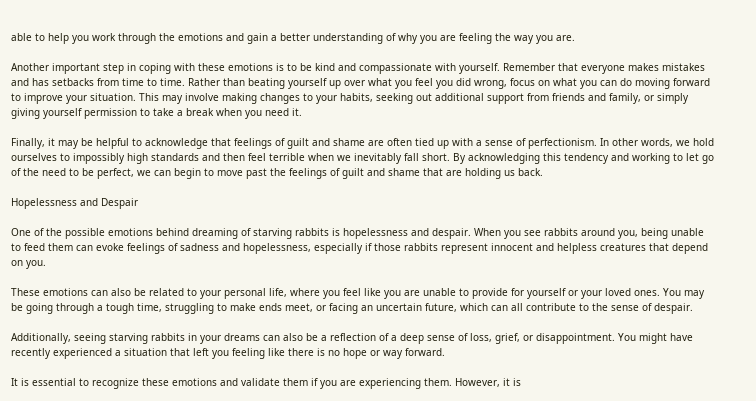able to help you work through the emotions and gain a better understanding of why you are feeling the way you are.

Another important step in coping with these emotions is to be kind and compassionate with yourself. Remember that everyone makes mistakes and has setbacks from time to time. Rather than beating yourself up over what you feel you did wrong, focus on what you can do moving forward to improve your situation. This may involve making changes to your habits, seeking out additional support from friends and family, or simply giving yourself permission to take a break when you need it.

Finally, it may be helpful to acknowledge that feelings of guilt and shame are often tied up with a sense of perfectionism. In other words, we hold ourselves to impossibly high standards and then feel terrible when we inevitably fall short. By acknowledging this tendency and working to let go of the need to be perfect, we can begin to move past the feelings of guilt and shame that are holding us back.

Hopelessness and Despair

One of the possible emotions behind dreaming of starving rabbits is hopelessness and despair. When you see rabbits around you, being unable to feed them can evoke feelings of sadness and hopelessness, especially if those rabbits represent innocent and helpless creatures that depend on you.

These emotions can also be related to your personal life, where you feel like you are unable to provide for yourself or your loved ones. You may be going through a tough time, struggling to make ends meet, or facing an uncertain future, which can all contribute to the sense of despair.

Additionally, seeing starving rabbits in your dreams can also be a reflection of a deep sense of loss, grief, or disappointment. You might have recently experienced a situation that left you feeling like there is no hope or way forward.

It is essential to recognize these emotions and validate them if you are experiencing them. However, it is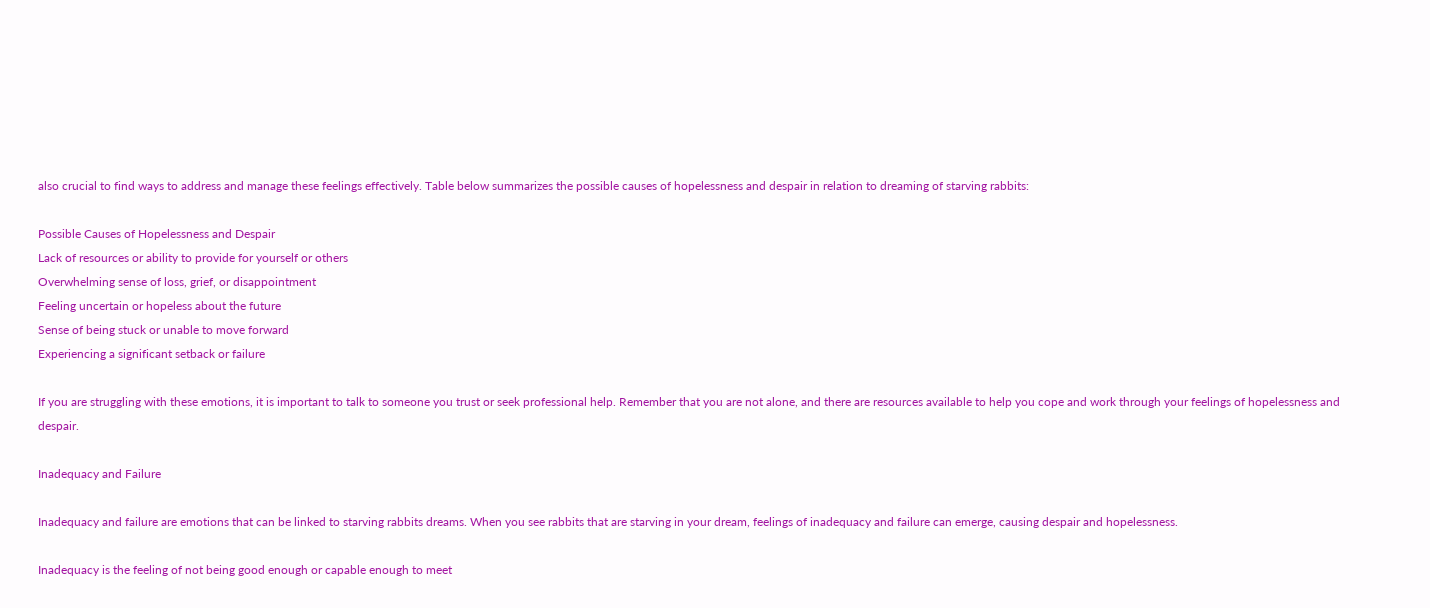also crucial to find ways to address and manage these feelings effectively. Table below summarizes the possible causes of hopelessness and despair in relation to dreaming of starving rabbits:

Possible Causes of Hopelessness and Despair
Lack of resources or ability to provide for yourself or others
Overwhelming sense of loss, grief, or disappointment
Feeling uncertain or hopeless about the future
Sense of being stuck or unable to move forward
Experiencing a significant setback or failure

If you are struggling with these emotions, it is important to talk to someone you trust or seek professional help. Remember that you are not alone, and there are resources available to help you cope and work through your feelings of hopelessness and despair.

Inadequacy and Failure

Inadequacy and failure are emotions that can be linked to starving rabbits dreams. When you see rabbits that are starving in your dream, feelings of inadequacy and failure can emerge, causing despair and hopelessness.

Inadequacy is the feeling of not being good enough or capable enough to meet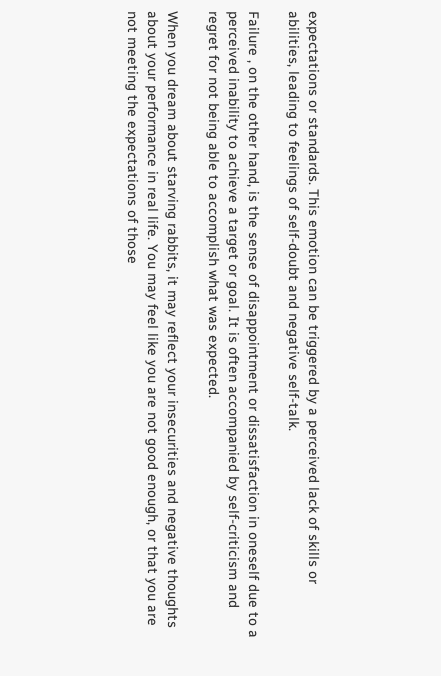expectations or standards. This emotion can be triggered by a perceived lack of skills or abilities, leading to feelings of self-doubt and negative self-talk.

Failure , on the other hand, is the sense of disappointment or dissatisfaction in oneself due to a perceived inability to achieve a target or goal. It is often accompanied by self-criticism and regret for not being able to accomplish what was expected.

When you dream about starving rabbits, it may reflect your insecurities and negative thoughts about your performance in real life. You may feel like you are not good enough, or that you are not meeting the expectations of those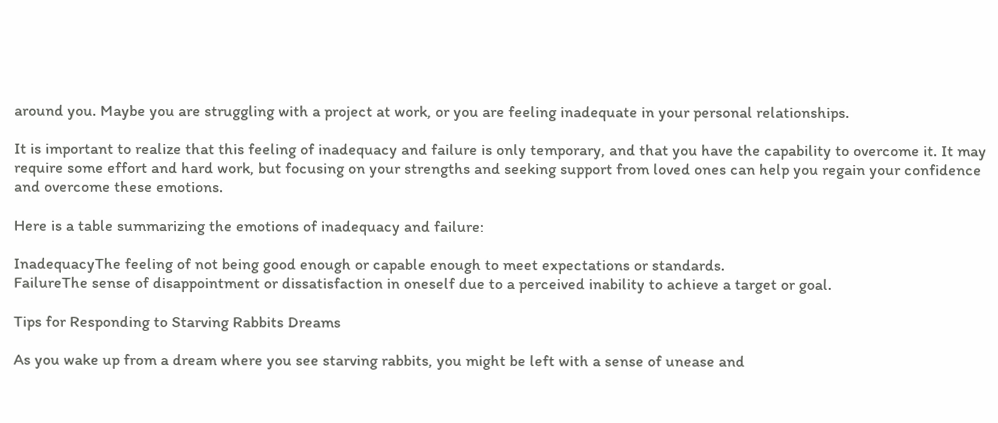around you. Maybe you are struggling with a project at work, or you are feeling inadequate in your personal relationships.

It is important to realize that this feeling of inadequacy and failure is only temporary, and that you have the capability to overcome it. It may require some effort and hard work, but focusing on your strengths and seeking support from loved ones can help you regain your confidence and overcome these emotions.

Here is a table summarizing the emotions of inadequacy and failure:

InadequacyThe feeling of not being good enough or capable enough to meet expectations or standards.
FailureThe sense of disappointment or dissatisfaction in oneself due to a perceived inability to achieve a target or goal.

Tips for Responding to Starving Rabbits Dreams

As you wake up from a dream where you see starving rabbits, you might be left with a sense of unease and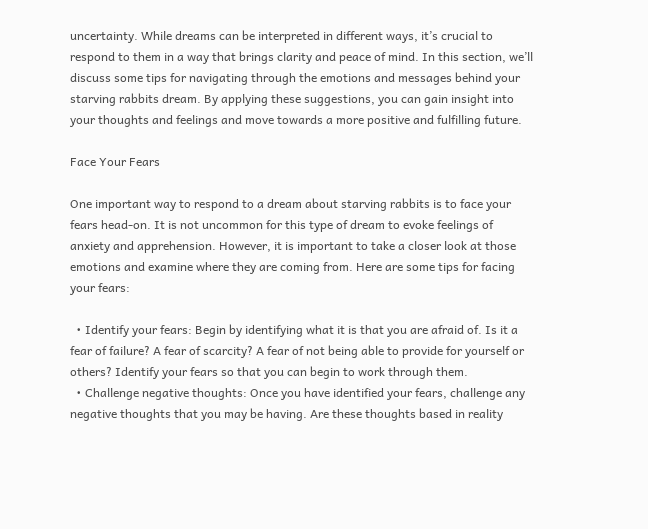uncertainty. While dreams can be interpreted in different ways, it’s crucial to respond to them in a way that brings clarity and peace of mind. In this section, we’ll discuss some tips for navigating through the emotions and messages behind your starving rabbits dream. By applying these suggestions, you can gain insight into your thoughts and feelings and move towards a more positive and fulfilling future.

Face Your Fears

One important way to respond to a dream about starving rabbits is to face your fears head-on. It is not uncommon for this type of dream to evoke feelings of anxiety and apprehension. However, it is important to take a closer look at those emotions and examine where they are coming from. Here are some tips for facing your fears:

  • Identify your fears: Begin by identifying what it is that you are afraid of. Is it a fear of failure? A fear of scarcity? A fear of not being able to provide for yourself or others? Identify your fears so that you can begin to work through them.
  • Challenge negative thoughts: Once you have identified your fears, challenge any negative thoughts that you may be having. Are these thoughts based in reality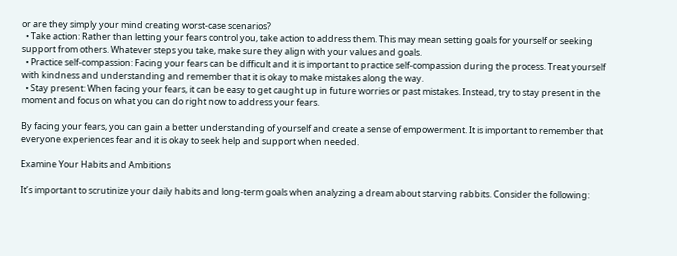or are they simply your mind creating worst-case scenarios?
  • Take action: Rather than letting your fears control you, take action to address them. This may mean setting goals for yourself or seeking support from others. Whatever steps you take, make sure they align with your values and goals.
  • Practice self-compassion: Facing your fears can be difficult and it is important to practice self-compassion during the process. Treat yourself with kindness and understanding and remember that it is okay to make mistakes along the way.
  • Stay present: When facing your fears, it can be easy to get caught up in future worries or past mistakes. Instead, try to stay present in the moment and focus on what you can do right now to address your fears.

By facing your fears, you can gain a better understanding of yourself and create a sense of empowerment. It is important to remember that everyone experiences fear and it is okay to seek help and support when needed.

Examine Your Habits and Ambitions

It’s important to scrutinize your daily habits and long-term goals when analyzing a dream about starving rabbits. Consider the following: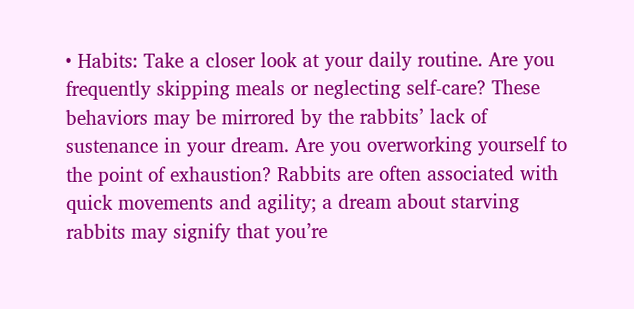• Habits: Take a closer look at your daily routine. Are you frequently skipping meals or neglecting self-care? These behaviors may be mirrored by the rabbits’ lack of sustenance in your dream. Are you overworking yourself to the point of exhaustion? Rabbits are often associated with quick movements and agility; a dream about starving rabbits may signify that you’re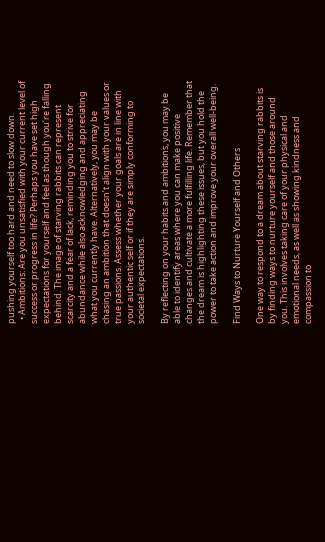pushing yourself too hard and need to slow down.
  • Ambitions: Are you unsatisfied with your current level of success or progress in life? Perhaps you have set high expectations for yourself and feel as though you’re falling behind. The image of starving rabbits can represent scarcity and a fear of lack, reminding you to strive for abundance while also acknowledging and appreciating what you currently have. Alternatively, you may be chasing an ambition that doesn’t align with your values or true passions. Assess whether your goals are in line with your authentic self or if they are simply conforming to societal expectations.

By reflecting on your habits and ambitions, you may be able to identify areas where you can make positive changes and cultivate a more fulfilling life. Remember that the dream is highlighting these issues, but you hold the power to take action and improve your overall well-being.

Find Ways to Nurture Yourself and Others

One way to respond to a dream about starving rabbits is by finding ways to nurture yourself and those around you. This involves taking care of your physical and emotional needs, as well as showing kindness and compassion to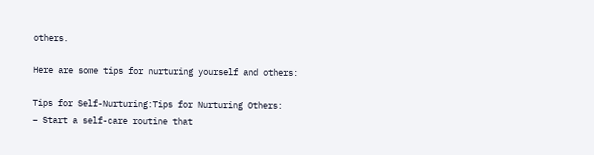others.

Here are some tips for nurturing yourself and others:

Tips for Self-Nurturing:Tips for Nurturing Others:
– Start a self-care routine that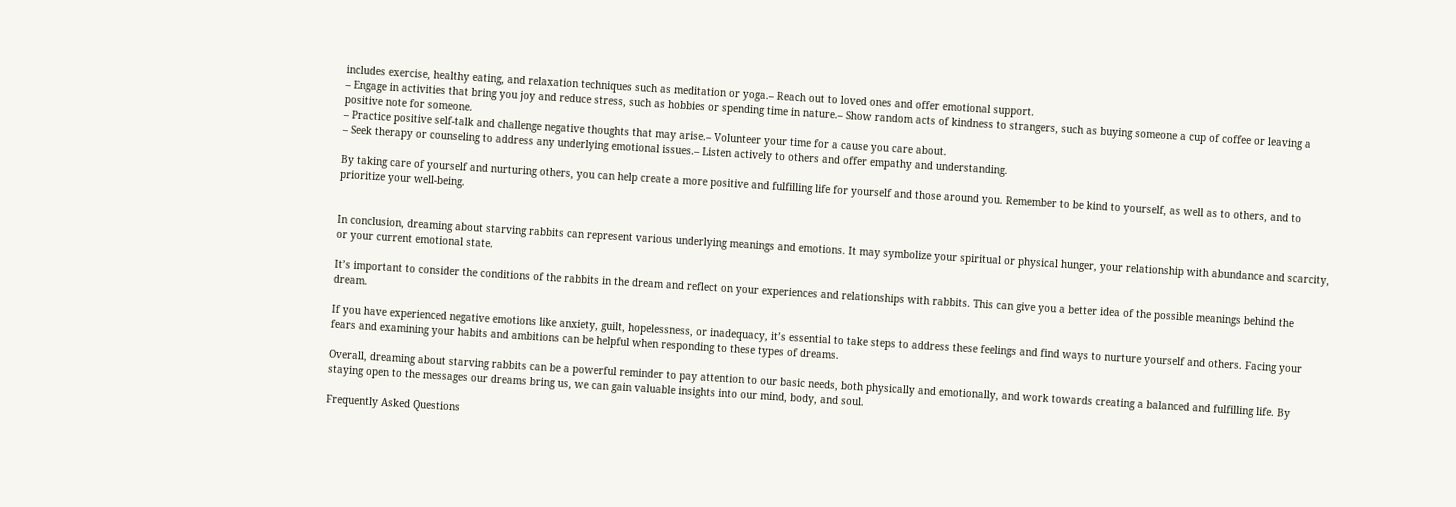includes exercise, healthy eating, and relaxation techniques such as meditation or yoga.– Reach out to loved ones and offer emotional support.
– Engage in activities that bring you joy and reduce stress, such as hobbies or spending time in nature.– Show random acts of kindness to strangers, such as buying someone a cup of coffee or leaving a positive note for someone.
– Practice positive self-talk and challenge negative thoughts that may arise.– Volunteer your time for a cause you care about.
– Seek therapy or counseling to address any underlying emotional issues.– Listen actively to others and offer empathy and understanding.

By taking care of yourself and nurturing others, you can help create a more positive and fulfilling life for yourself and those around you. Remember to be kind to yourself, as well as to others, and to prioritize your well-being.


In conclusion, dreaming about starving rabbits can represent various underlying meanings and emotions. It may symbolize your spiritual or physical hunger, your relationship with abundance and scarcity, or your current emotional state.

It’s important to consider the conditions of the rabbits in the dream and reflect on your experiences and relationships with rabbits. This can give you a better idea of the possible meanings behind the dream.

If you have experienced negative emotions like anxiety, guilt, hopelessness, or inadequacy, it’s essential to take steps to address these feelings and find ways to nurture yourself and others. Facing your fears and examining your habits and ambitions can be helpful when responding to these types of dreams.

Overall, dreaming about starving rabbits can be a powerful reminder to pay attention to our basic needs, both physically and emotionally, and work towards creating a balanced and fulfilling life. By staying open to the messages our dreams bring us, we can gain valuable insights into our mind, body, and soul.

Frequently Asked Questions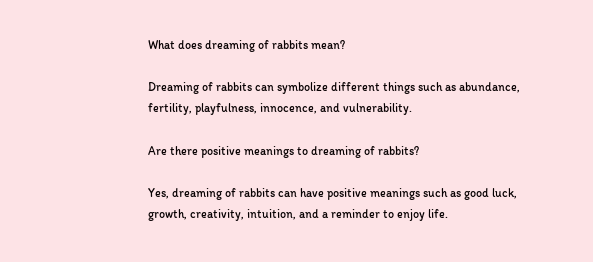What does dreaming of rabbits mean?

Dreaming of rabbits can symbolize different things such as abundance, fertility, playfulness, innocence, and vulnerability.

Are there positive meanings to dreaming of rabbits?

Yes, dreaming of rabbits can have positive meanings such as good luck, growth, creativity, intuition, and a reminder to enjoy life.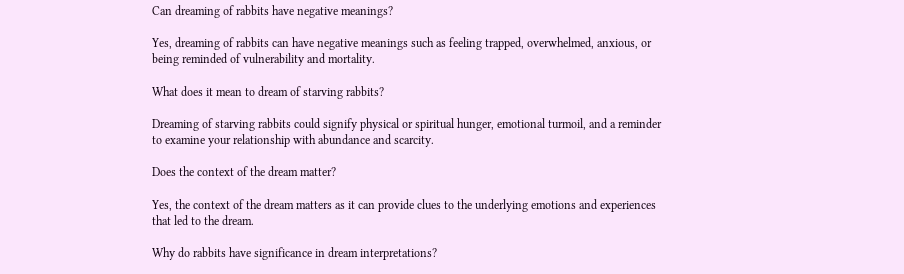Can dreaming of rabbits have negative meanings?

Yes, dreaming of rabbits can have negative meanings such as feeling trapped, overwhelmed, anxious, or being reminded of vulnerability and mortality.

What does it mean to dream of starving rabbits?

Dreaming of starving rabbits could signify physical or spiritual hunger, emotional turmoil, and a reminder to examine your relationship with abundance and scarcity.

Does the context of the dream matter?

Yes, the context of the dream matters as it can provide clues to the underlying emotions and experiences that led to the dream.

Why do rabbits have significance in dream interpretations?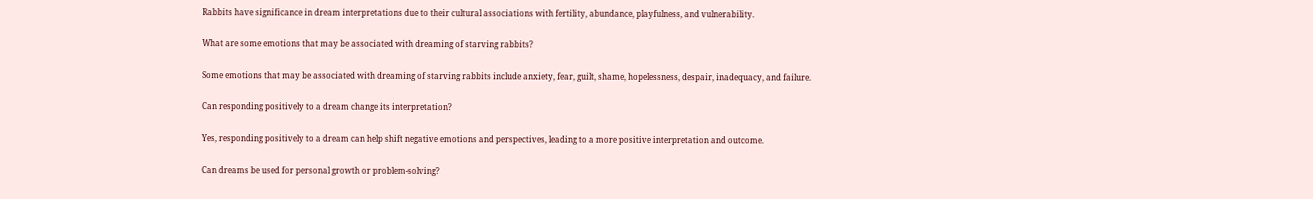Rabbits have significance in dream interpretations due to their cultural associations with fertility, abundance, playfulness, and vulnerability.

What are some emotions that may be associated with dreaming of starving rabbits?

Some emotions that may be associated with dreaming of starving rabbits include anxiety, fear, guilt, shame, hopelessness, despair, inadequacy, and failure.

Can responding positively to a dream change its interpretation?

Yes, responding positively to a dream can help shift negative emotions and perspectives, leading to a more positive interpretation and outcome.

Can dreams be used for personal growth or problem-solving?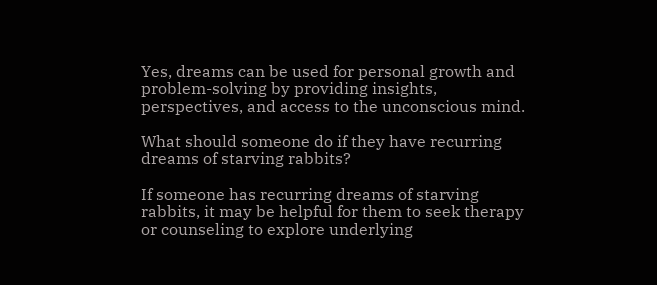Yes, dreams can be used for personal growth and problem-solving by providing insights, perspectives, and access to the unconscious mind.

What should someone do if they have recurring dreams of starving rabbits?

If someone has recurring dreams of starving rabbits, it may be helpful for them to seek therapy or counseling to explore underlying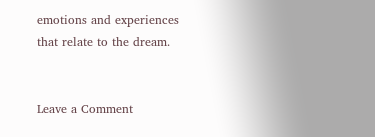emotions and experiences that relate to the dream.


Leave a Comment